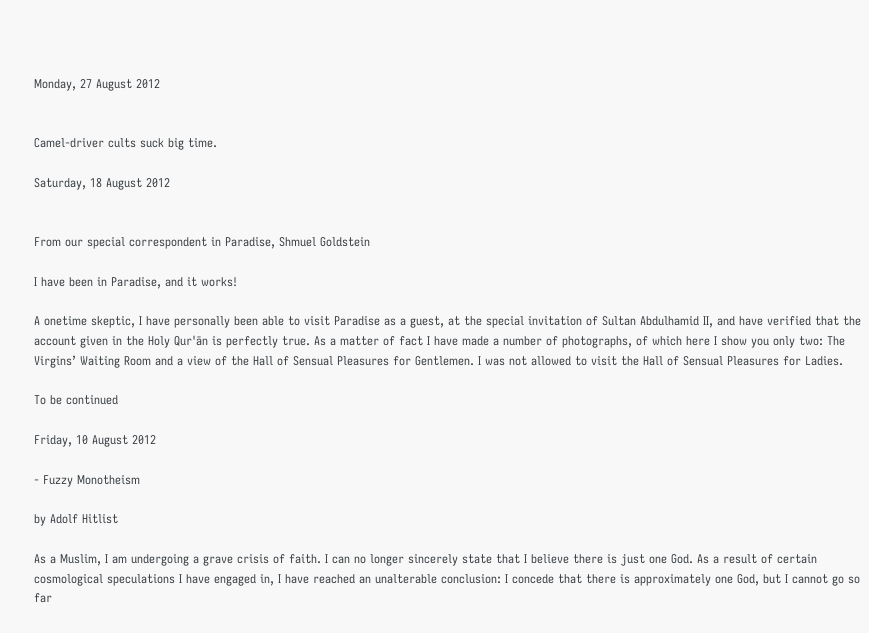Monday, 27 August 2012


Camel-driver cults suck big time.

Saturday, 18 August 2012


From our special correspondent in Paradise, Shmuel Goldstein

I have been in Paradise, and it works!

A onetime skeptic, I have personally been able to visit Paradise as a guest, at the special invitation of Sultan Abdulhamid II, and have verified that the account given in the Holy Qur'ān is perfectly true. As a matter of fact I have made a number of photographs, of which here I show you only two: The Virgins’ Waiting Room and a view of the Hall of Sensual Pleasures for Gentlemen. I was not allowed to visit the Hall of Sensual Pleasures for Ladies.

To be continued

Friday, 10 August 2012

- Fuzzy Monotheism

by Adolf Hitlist

As a Muslim, I am undergoing a grave crisis of faith. I can no longer sincerely state that I believe there is just one God. As a result of certain cosmological speculations I have engaged in, I have reached an unalterable conclusion: I concede that there is approximately one God, but I cannot go so far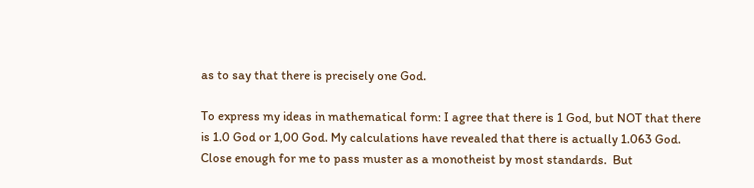as to say that there is precisely one God.

To express my ideas in mathematical form: I agree that there is 1 God, but NOT that there is 1.0 God or 1,00 God. My calculations have revealed that there is actually 1.063 God. Close enough for me to pass muster as a monotheist by most standards.  But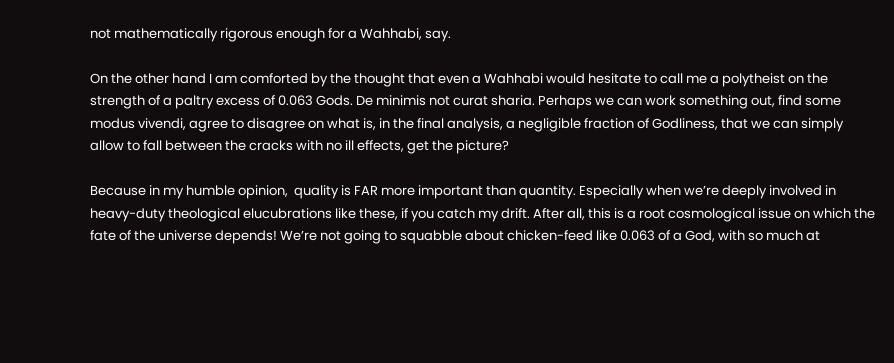not mathematically rigorous enough for a Wahhabi, say.

On the other hand I am comforted by the thought that even a Wahhabi would hesitate to call me a polytheist on the strength of a paltry excess of 0.063 Gods. De minimis not curat sharia. Perhaps we can work something out, find some modus vivendi, agree to disagree on what is, in the final analysis, a negligible fraction of Godliness, that we can simply allow to fall between the cracks with no ill effects, get the picture?

Because in my humble opinion,  quality is FAR more important than quantity. Especially when we’re deeply involved in heavy-duty theological elucubrations like these, if you catch my drift. After all, this is a root cosmological issue on which the fate of the universe depends! We’re not going to squabble about chicken-feed like 0.063 of a God, with so much at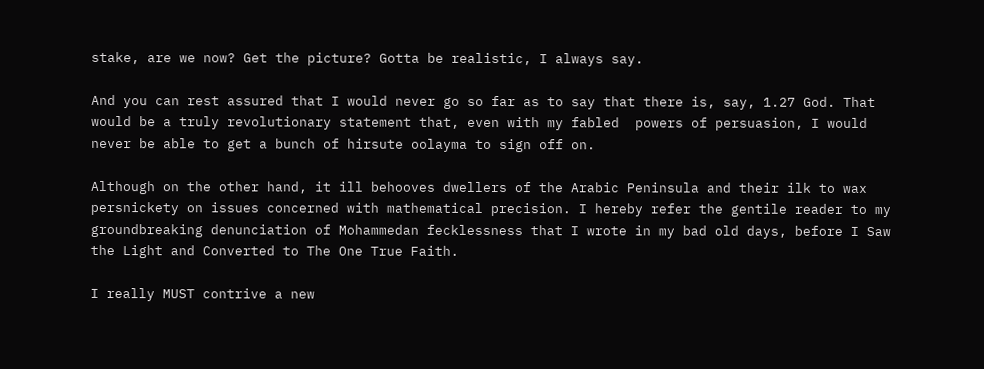stake, are we now? Get the picture? Gotta be realistic, I always say.

And you can rest assured that I would never go so far as to say that there is, say, 1.27 God. That would be a truly revolutionary statement that, even with my fabled  powers of persuasion, I would never be able to get a bunch of hirsute oolayma to sign off on.

Although on the other hand, it ill behooves dwellers of the Arabic Peninsula and their ilk to wax persnickety on issues concerned with mathematical precision. I hereby refer the gentile reader to my groundbreaking denunciation of Mohammedan fecklessness that I wrote in my bad old days, before I Saw the Light and Converted to The One True Faith.

I really MUST contrive a new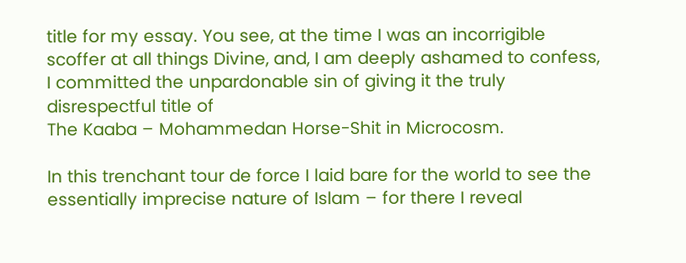title for my essay. You see, at the time I was an incorrigible scoffer at all things Divine, and, I am deeply ashamed to confess, I committed the unpardonable sin of giving it the truly disrespectful title of
The Kaaba – Mohammedan Horse-Shit in Microcosm.

In this trenchant tour de force I laid bare for the world to see the essentially imprecise nature of Islam – for there I reveal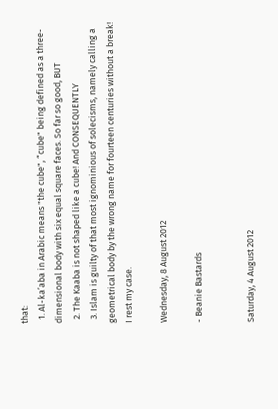that:
  1. Al-ka’aba in Arabic means "the cube", “cube" being defined as a three-dimensional body with six equal square faces. So far so good, BUT
  2. The Kaaba is not shaped like a cube! And CONSEQUENTLY
  3. Islam is guilty of that most ignominious of solecisms, namely calling a geometrical body by the wrong name for fourteen centuries without a break!
I rest my case.

Wednesday, 8 August 2012

- Beanie Bastards


Saturday, 4 August 2012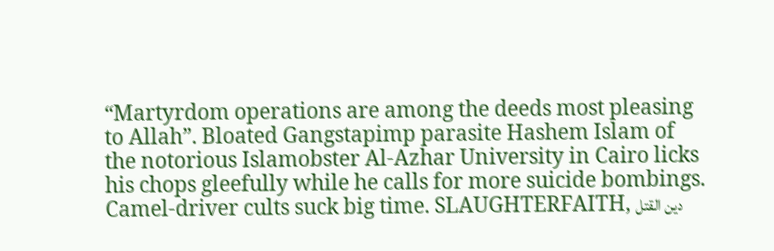“Martyrdom operations are among the deeds most pleasing to Allah”. Bloated Gangstapimp parasite Hashem Islam of the notorious Islamobster Al-Azhar University in Cairo licks his chops gleefully while he calls for more suicide bombings. Camel-driver cults suck big time. SLAUGHTERFAITH, دين القتل